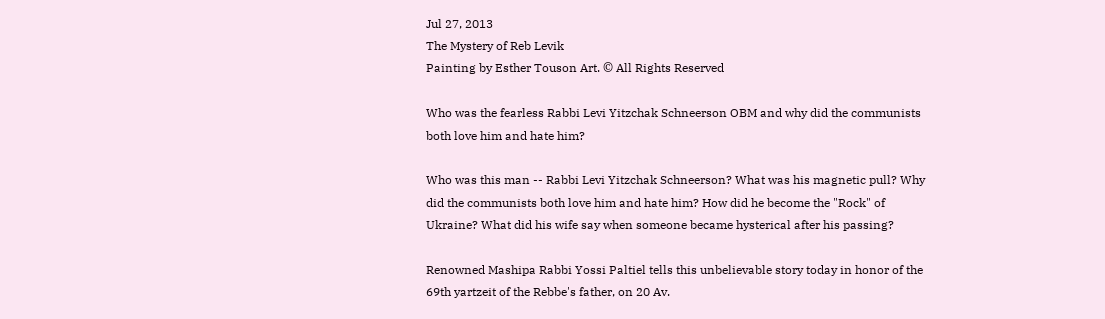Jul 27, 2013
The Mystery of Reb Levik
Painting by Esther Touson Art. © All Rights Reserved

Who was the fearless Rabbi Levi Yitzchak Schneerson OBM and why did the communists both love him and hate him?

Who was this man -- Rabbi Levi Yitzchak Schneerson? What was his magnetic pull? Why did the communists both love him and hate him? How did he become the "Rock" of Ukraine? What did his wife say when someone became hysterical after his passing?

Renowned Mashipa Rabbi Yossi Paltiel tells this unbelievable story today in honor of the 69th yartzeit of the Rebbe's father, on 20 Av.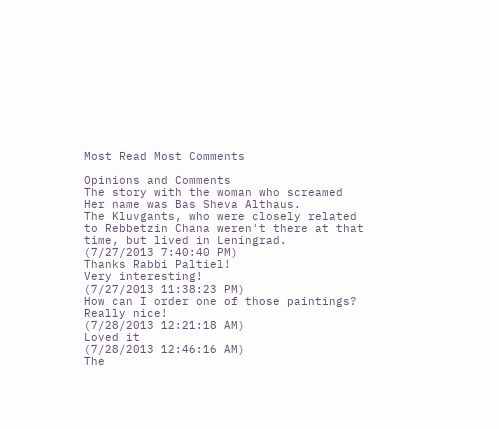Most Read Most Comments

Opinions and Comments
The story with the woman who screamed
Her name was Bas Sheva Althaus.
The Kluvgants, who were closely related to Rebbetzin Chana weren't there at that time, but lived in Leningrad.
(7/27/2013 7:40:40 PM)
Thanks Rabbi Paltiel!
Very interesting!
(7/27/2013 11:38:23 PM)
How can I order one of those paintings? Really nice!
(7/28/2013 12:21:18 AM)
Loved it
(7/28/2013 12:46:16 AM)
The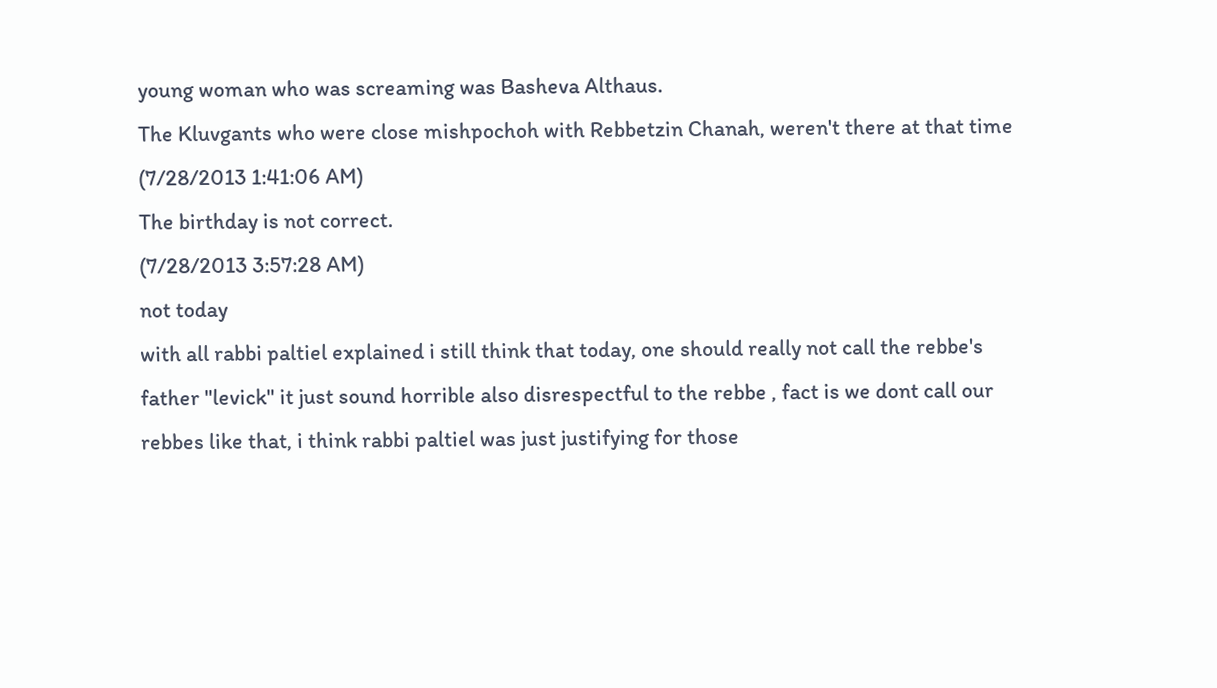young woman who was screaming was Basheva Althaus.
The Kluvgants who were close mishpochoh with Rebbetzin Chanah, weren't there at that time
(7/28/2013 1:41:06 AM)
The birthday is not correct.
(7/28/2013 3:57:28 AM)
not today
with all rabbi paltiel explained i still think that today, one should really not call the rebbe's father "levick" it just sound horrible also disrespectful to the rebbe , fact is we dont call our rebbes like that, i think rabbi paltiel was just justifying for those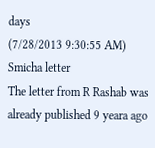days
(7/28/2013 9:30:55 AM)
Smicha letter
The letter from R Rashab was already published 9 yeara ago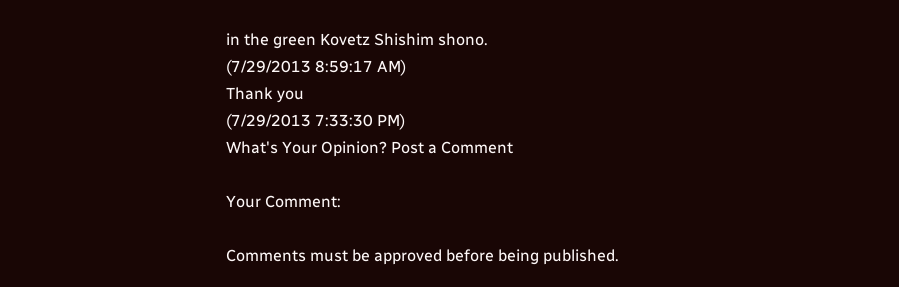in the green Kovetz Shishim shono.
(7/29/2013 8:59:17 AM)
Thank you
(7/29/2013 7:33:30 PM)
What's Your Opinion? Post a Comment

Your Comment:

Comments must be approved before being published.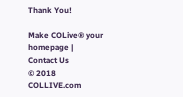Thank You!

Make COLive® your homepage | Contact Us
© 2018 COLLIVE.com